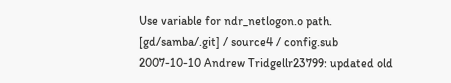Use variable for ndr_netlogon.o path.
[gd/samba/.git] / source4 / config.sub
2007-10-10 Andrew Tridgellr23799: updated old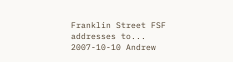Franklin Street FSF addresses to...
2007-10-10 Andrew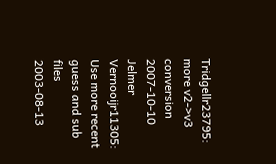Tridgellr23795: more v2->v3 conversion
2007-10-10 Jelmer Vernooijr11305: Use more recent guess and sub files
2003-08-13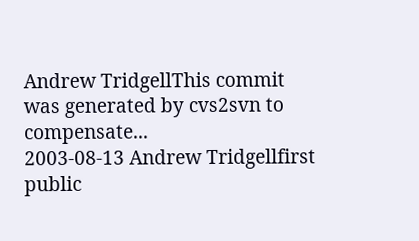Andrew TridgellThis commit was generated by cvs2svn to compensate...
2003-08-13 Andrew Tridgellfirst public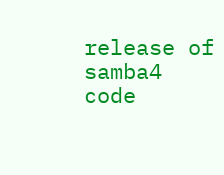release of samba4 code